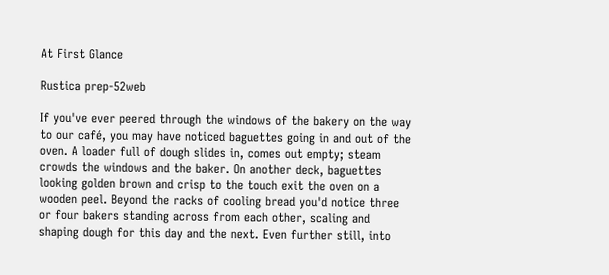At First Glance

Rustica prep-52web

If you've ever peered through the windows of the bakery on the way to our café, you may have noticed baguettes going in and out of the oven. A loader full of dough slides in, comes out empty; steam crowds the windows and the baker. On another deck, baguettes looking golden brown and crisp to the touch exit the oven on a wooden peel. Beyond the racks of cooling bread you'd notice three or four bakers standing across from each other, scaling and shaping dough for this day and the next. Even further still, into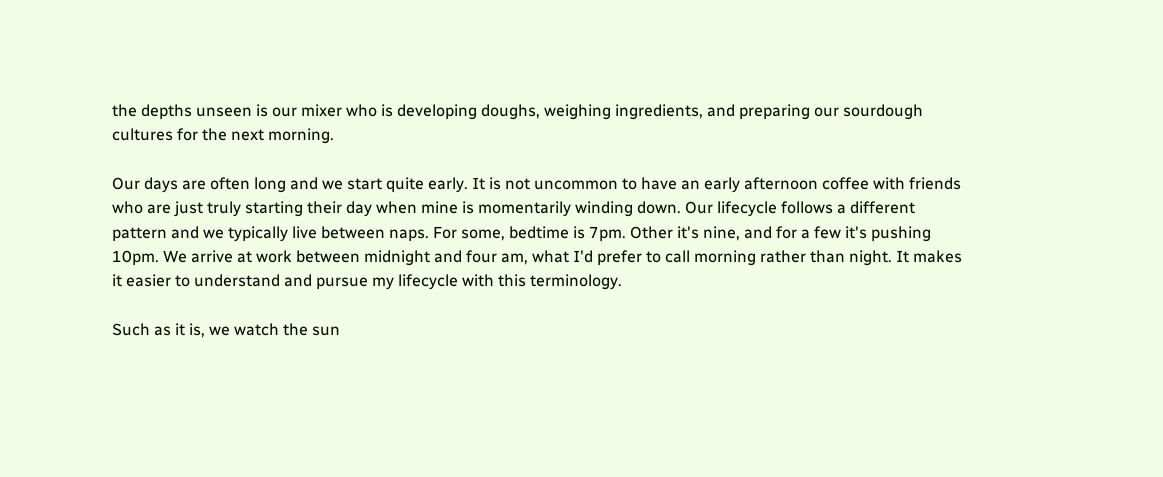the depths unseen is our mixer who is developing doughs, weighing ingredients, and preparing our sourdough cultures for the next morning.

Our days are often long and we start quite early. It is not uncommon to have an early afternoon coffee with friends who are just truly starting their day when mine is momentarily winding down. Our lifecycle follows a different pattern and we typically live between naps. For some, bedtime is 7pm. Other it's nine, and for a few it's pushing 10pm. We arrive at work between midnight and four am, what I'd prefer to call morning rather than night. It makes it easier to understand and pursue my lifecycle with this terminology.

Such as it is, we watch the sun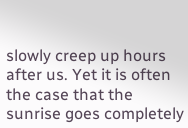slowly creep up hours after us. Yet it is often the case that the sunrise goes completely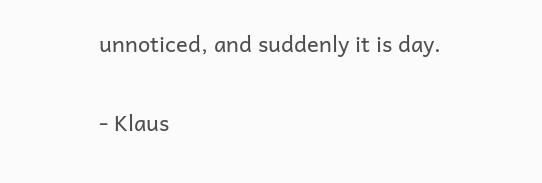unnoticed, and suddenly it is day.

- Klaus